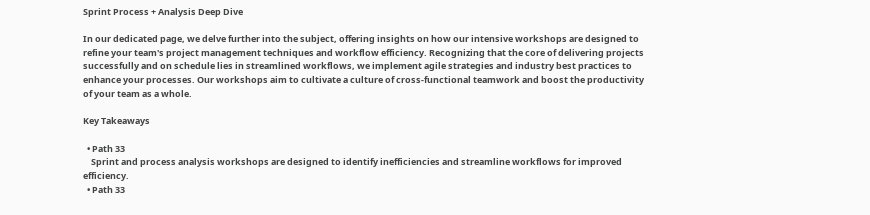Sprint Process + Analysis Deep Dive

In our dedicated page, we delve further into the subject, offering insights on how our intensive workshops are designed to refine your team's project management techniques and workflow efficiency. Recognizing that the core of delivering projects successfully and on schedule lies in streamlined workflows, we implement agile strategies and industry best practices to enhance your processes. Our workshops aim to cultivate a culture of cross-functional teamwork and boost the productivity of your team as a whole.

Key Takeaways

  • Path 33
    Sprint and process analysis workshops are designed to identify inefficiencies and streamline workflows for improved efficiency.
  • Path 33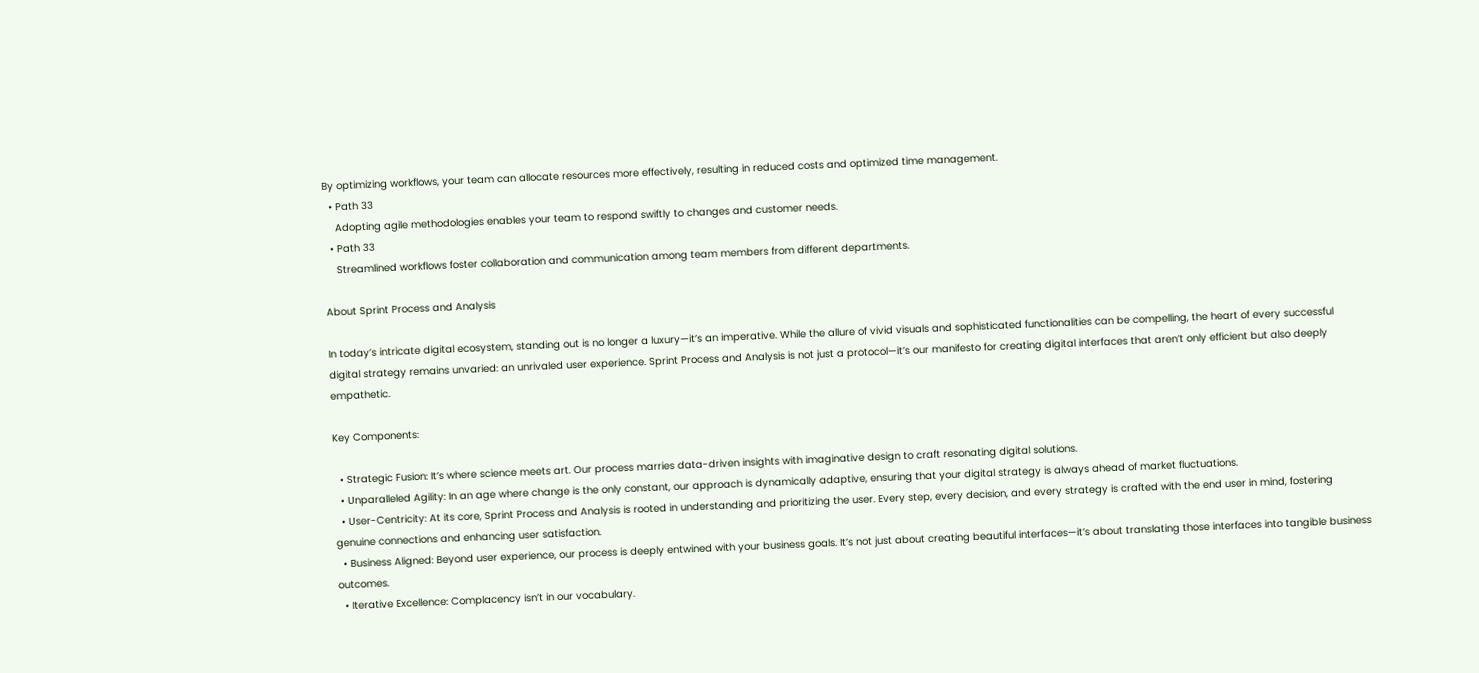By optimizing workflows, your team can allocate resources more effectively, resulting in reduced costs and optimized time management.
  • Path 33
    Adopting agile methodologies enables your team to respond swiftly to changes and customer needs.
  • Path 33
    Streamlined workflows foster collaboration and communication among team members from different departments.

About Sprint Process and Analysis

In today’s intricate digital ecosystem, standing out is no longer a luxury—it’s an imperative. While the allure of vivid visuals and sophisticated functionalities can be compelling, the heart of every successful digital strategy remains unvaried: an unrivaled user experience. Sprint Process and Analysis is not just a protocol—it’s our manifesto for creating digital interfaces that aren’t only efficient but also deeply empathetic.

Key Components:

  • Strategic Fusion: It’s where science meets art. Our process marries data-driven insights with imaginative design to craft resonating digital solutions.
  • Unparalleled Agility: In an age where change is the only constant, our approach is dynamically adaptive, ensuring that your digital strategy is always ahead of market fluctuations.
  • User-Centricity: At its core, Sprint Process and Analysis is rooted in understanding and prioritizing the user. Every step, every decision, and every strategy is crafted with the end user in mind, fostering genuine connections and enhancing user satisfaction.
  • Business Aligned: Beyond user experience, our process is deeply entwined with your business goals. It’s not just about creating beautiful interfaces—it’s about translating those interfaces into tangible business outcomes.
  • Iterative Excellence: Complacency isn’t in our vocabulary.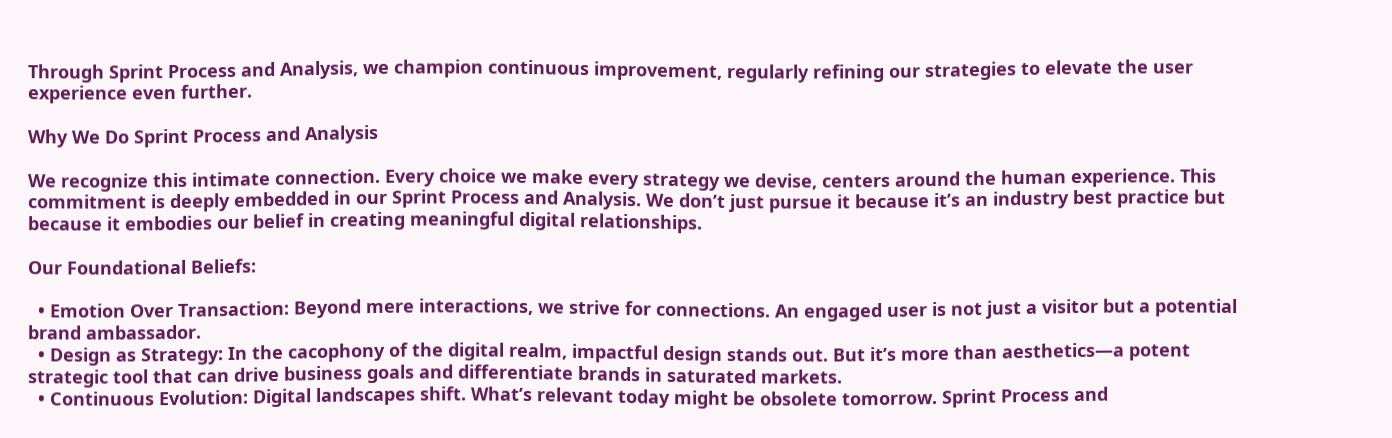Through Sprint Process and Analysis, we champion continuous improvement, regularly refining our strategies to elevate the user experience even further.

Why We Do Sprint Process and Analysis

We recognize this intimate connection. Every choice we make every strategy we devise, centers around the human experience. This commitment is deeply embedded in our Sprint Process and Analysis. We don’t just pursue it because it’s an industry best practice but because it embodies our belief in creating meaningful digital relationships.

Our Foundational Beliefs:

  • Emotion Over Transaction: Beyond mere interactions, we strive for connections. An engaged user is not just a visitor but a potential brand ambassador.
  • Design as Strategy: In the cacophony of the digital realm, impactful design stands out. But it’s more than aesthetics—a potent strategic tool that can drive business goals and differentiate brands in saturated markets.
  • Continuous Evolution: Digital landscapes shift. What’s relevant today might be obsolete tomorrow. Sprint Process and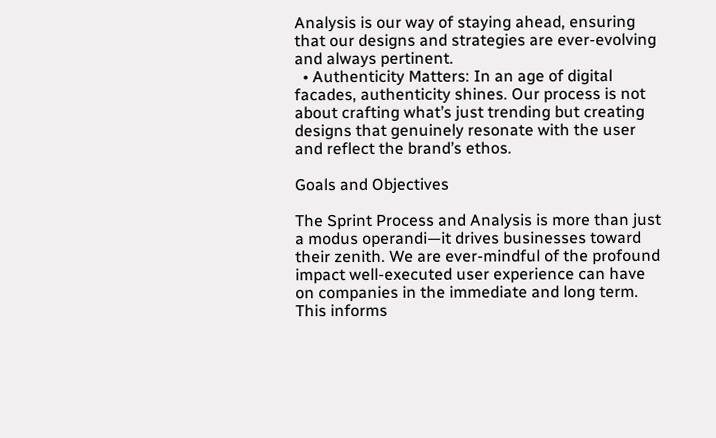Analysis is our way of staying ahead, ensuring that our designs and strategies are ever-evolving and always pertinent.
  • Authenticity Matters: In an age of digital facades, authenticity shines. Our process is not about crafting what’s just trending but creating designs that genuinely resonate with the user and reflect the brand’s ethos.

Goals and Objectives

The Sprint Process and Analysis is more than just a modus operandi—it drives businesses toward their zenith. We are ever-mindful of the profound impact well-executed user experience can have on companies in the immediate and long term. This informs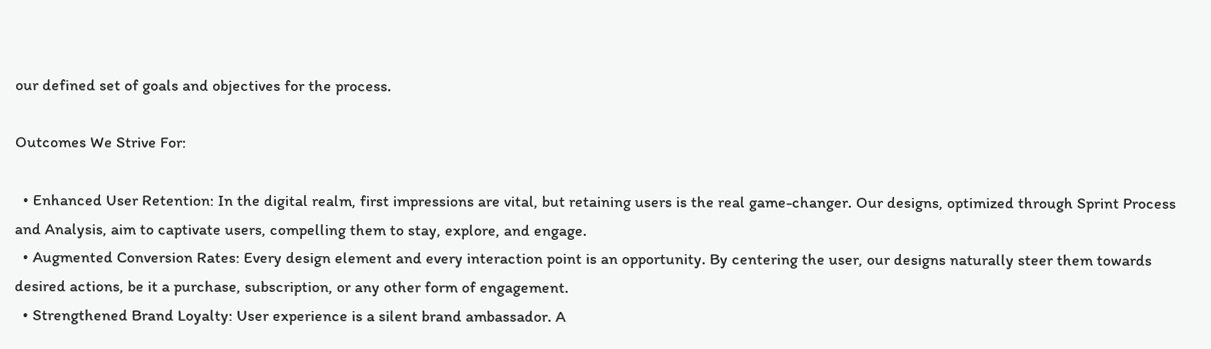our defined set of goals and objectives for the process.

Outcomes We Strive For:

  • Enhanced User Retention: In the digital realm, first impressions are vital, but retaining users is the real game-changer. Our designs, optimized through Sprint Process and Analysis, aim to captivate users, compelling them to stay, explore, and engage.
  • Augmented Conversion Rates: Every design element and every interaction point is an opportunity. By centering the user, our designs naturally steer them towards desired actions, be it a purchase, subscription, or any other form of engagement.
  • Strengthened Brand Loyalty: User experience is a silent brand ambassador. A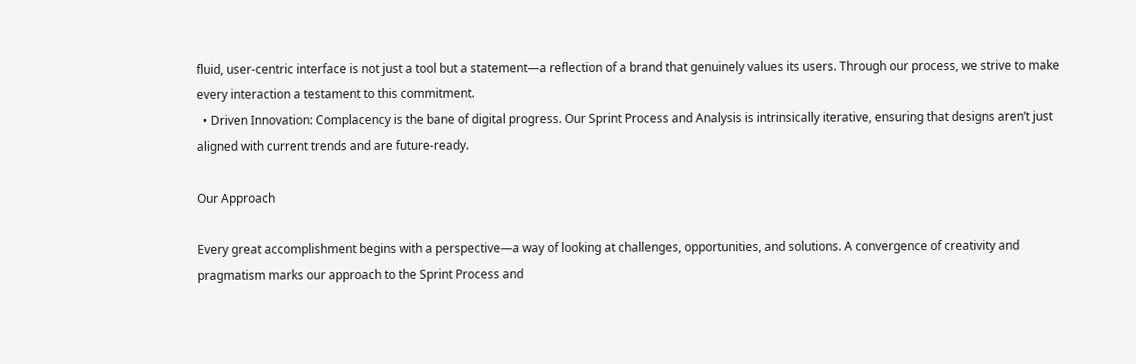fluid, user-centric interface is not just a tool but a statement—a reflection of a brand that genuinely values its users. Through our process, we strive to make every interaction a testament to this commitment.
  • Driven Innovation: Complacency is the bane of digital progress. Our Sprint Process and Analysis is intrinsically iterative, ensuring that designs aren’t just aligned with current trends and are future-ready.

Our Approach

Every great accomplishment begins with a perspective—a way of looking at challenges, opportunities, and solutions. A convergence of creativity and pragmatism marks our approach to the Sprint Process and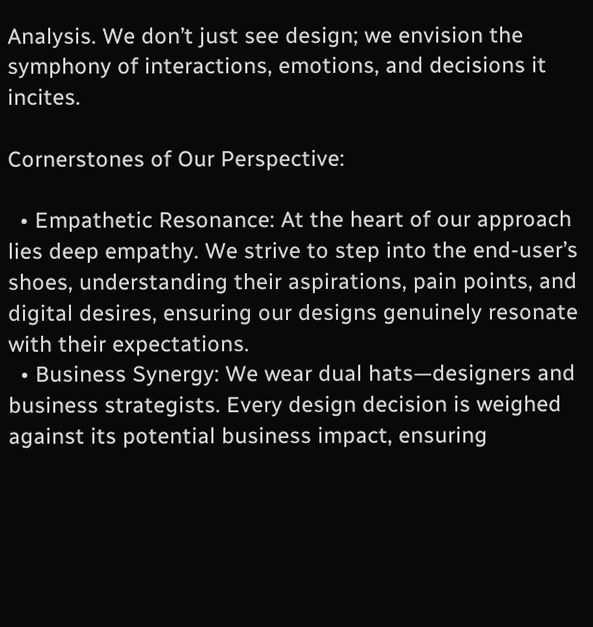Analysis. We don’t just see design; we envision the symphony of interactions, emotions, and decisions it incites.

Cornerstones of Our Perspective:

  • Empathetic Resonance: At the heart of our approach lies deep empathy. We strive to step into the end-user’s shoes, understanding their aspirations, pain points, and digital desires, ensuring our designs genuinely resonate with their expectations.
  • Business Synergy: We wear dual hats—designers and business strategists. Every design decision is weighed against its potential business impact, ensuring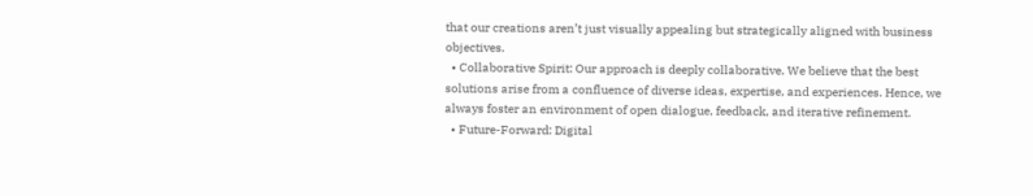that our creations aren’t just visually appealing but strategically aligned with business objectives.
  • Collaborative Spirit: Our approach is deeply collaborative. We believe that the best solutions arise from a confluence of diverse ideas, expertise, and experiences. Hence, we always foster an environment of open dialogue, feedback, and iterative refinement.
  • Future-Forward: Digital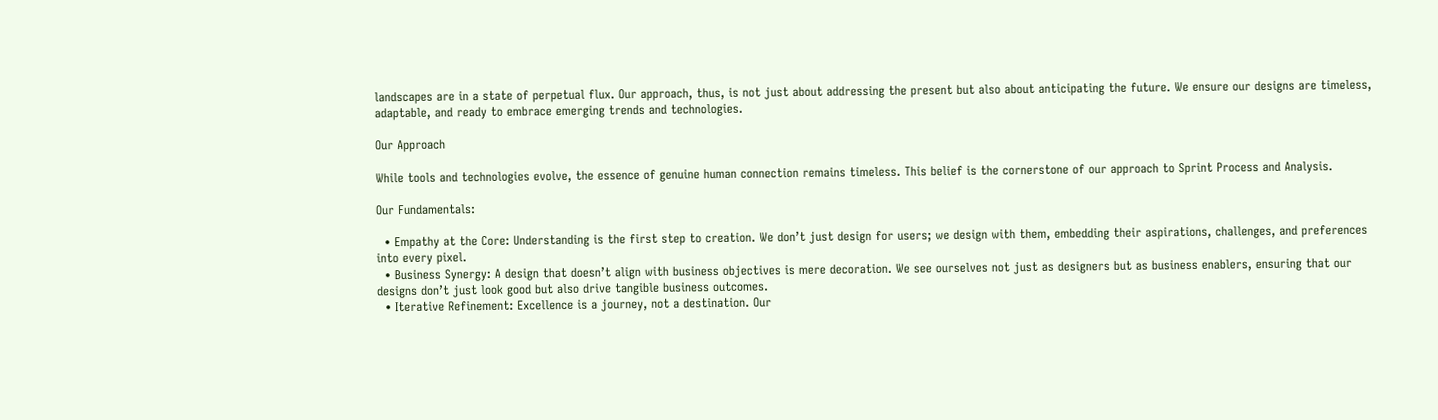landscapes are in a state of perpetual flux. Our approach, thus, is not just about addressing the present but also about anticipating the future. We ensure our designs are timeless, adaptable, and ready to embrace emerging trends and technologies.

Our Approach

While tools and technologies evolve, the essence of genuine human connection remains timeless. This belief is the cornerstone of our approach to Sprint Process and Analysis.

Our Fundamentals:

  • Empathy at the Core: Understanding is the first step to creation. We don’t just design for users; we design with them, embedding their aspirations, challenges, and preferences into every pixel.
  • Business Synergy: A design that doesn’t align with business objectives is mere decoration. We see ourselves not just as designers but as business enablers, ensuring that our designs don’t just look good but also drive tangible business outcomes.
  • Iterative Refinement: Excellence is a journey, not a destination. Our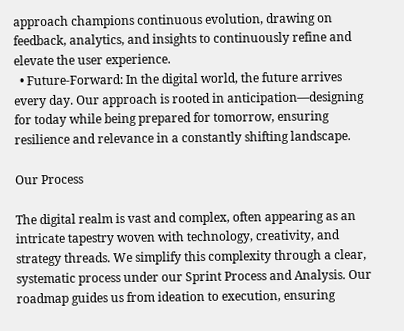approach champions continuous evolution, drawing on feedback, analytics, and insights to continuously refine and elevate the user experience.
  • Future-Forward: In the digital world, the future arrives every day. Our approach is rooted in anticipation—designing for today while being prepared for tomorrow, ensuring resilience and relevance in a constantly shifting landscape.

Our Process

The digital realm is vast and complex, often appearing as an intricate tapestry woven with technology, creativity, and strategy threads. We simplify this complexity through a clear, systematic process under our Sprint Process and Analysis. Our roadmap guides us from ideation to execution, ensuring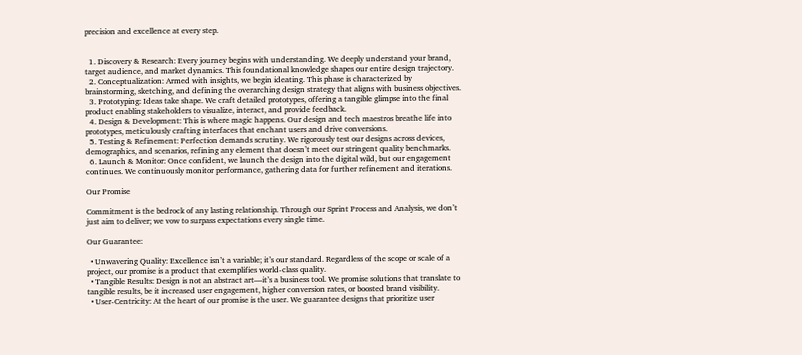precision and excellence at every step.


  1. Discovery & Research: Every journey begins with understanding. We deeply understand your brand, target audience, and market dynamics. This foundational knowledge shapes our entire design trajectory.
  2. Conceptualization: Armed with insights, we begin ideating. This phase is characterized by brainstorming, sketching, and defining the overarching design strategy that aligns with business objectives.
  3. Prototyping: Ideas take shape. We craft detailed prototypes, offering a tangible glimpse into the final product enabling stakeholders to visualize, interact, and provide feedback.
  4. Design & Development: This is where magic happens. Our design and tech maestros breathe life into prototypes, meticulously crafting interfaces that enchant users and drive conversions.
  5. Testing & Refinement: Perfection demands scrutiny. We rigorously test our designs across devices, demographics, and scenarios, refining any element that doesn’t meet our stringent quality benchmarks.
  6. Launch & Monitor: Once confident, we launch the design into the digital wild, but our engagement continues. We continuously monitor performance, gathering data for further refinement and iterations.

Our Promise

Commitment is the bedrock of any lasting relationship. Through our Sprint Process and Analysis, we don’t just aim to deliver; we vow to surpass expectations every single time.

Our Guarantee:

  • Unwavering Quality: Excellence isn’t a variable; it’s our standard. Regardless of the scope or scale of a project, our promise is a product that exemplifies world-class quality.
  • Tangible Results: Design is not an abstract art—it’s a business tool. We promise solutions that translate to tangible results, be it increased user engagement, higher conversion rates, or boosted brand visibility.
  • User-Centricity: At the heart of our promise is the user. We guarantee designs that prioritize user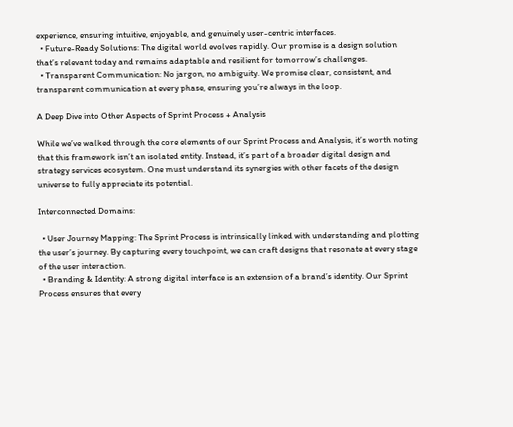experience, ensuring intuitive, enjoyable, and genuinely user-centric interfaces.
  • Future-Ready Solutions: The digital world evolves rapidly. Our promise is a design solution that’s relevant today and remains adaptable and resilient for tomorrow’s challenges.
  • Transparent Communication: No jargon, no ambiguity. We promise clear, consistent, and transparent communication at every phase, ensuring you’re always in the loop.

A Deep Dive into Other Aspects of Sprint Process + Analysis

While we’ve walked through the core elements of our Sprint Process and Analysis, it’s worth noting that this framework isn’t an isolated entity. Instead, it’s part of a broader digital design and strategy services ecosystem. One must understand its synergies with other facets of the design universe to fully appreciate its potential.

Interconnected Domains:

  • User Journey Mapping: The Sprint Process is intrinsically linked with understanding and plotting the user’s journey. By capturing every touchpoint, we can craft designs that resonate at every stage of the user interaction.
  • Branding & Identity: A strong digital interface is an extension of a brand’s identity. Our Sprint Process ensures that every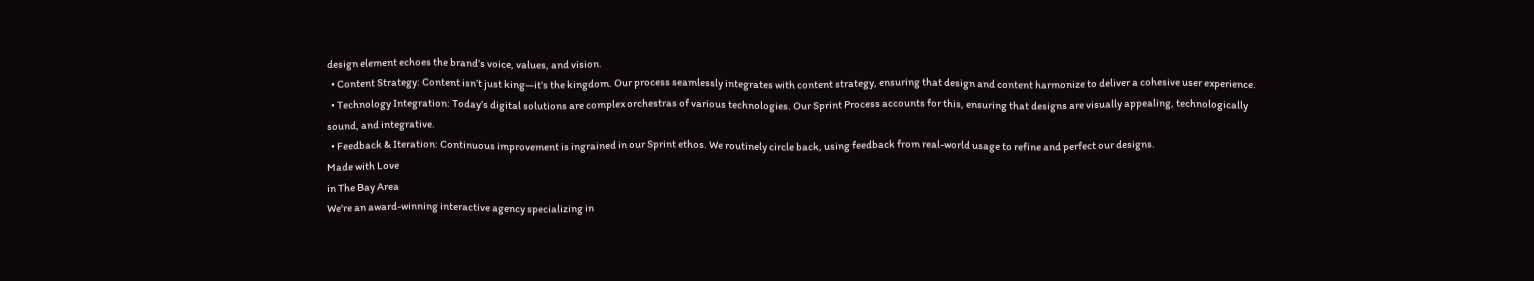design element echoes the brand’s voice, values, and vision.
  • Content Strategy: Content isn’t just king—it’s the kingdom. Our process seamlessly integrates with content strategy, ensuring that design and content harmonize to deliver a cohesive user experience.
  • Technology Integration: Today’s digital solutions are complex orchestras of various technologies. Our Sprint Process accounts for this, ensuring that designs are visually appealing, technologically sound, and integrative.
  • Feedback & Iteration: Continuous improvement is ingrained in our Sprint ethos. We routinely circle back, using feedback from real-world usage to refine and perfect our designs.
Made with Love
in The Bay Area
We're an award-winning interactive agency specializing in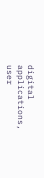digital applications, user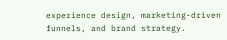experience design, marketing-driven funnels, and brand strategy.